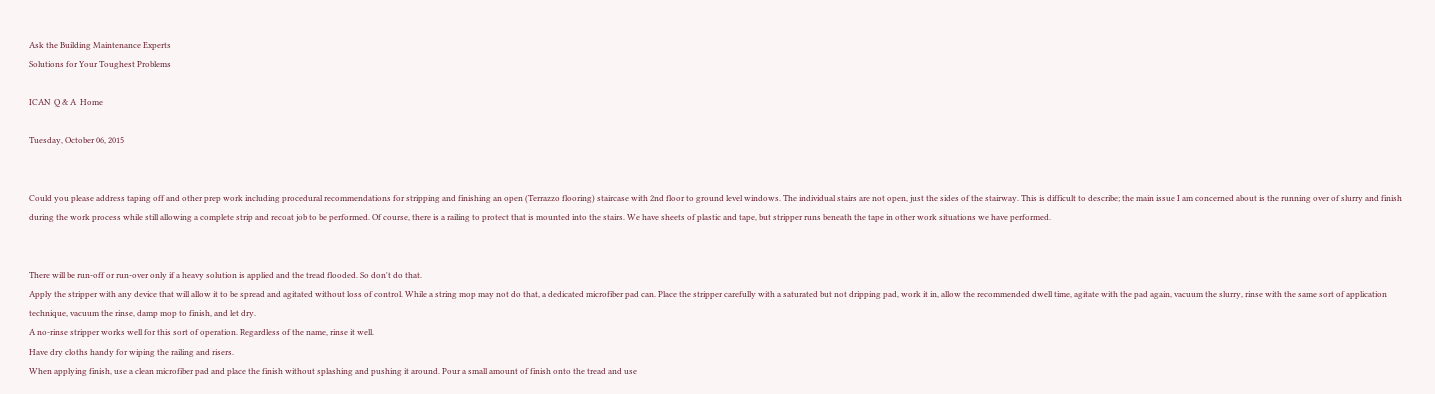Ask the Building Maintenance Experts
Solutions for Your Toughest Problems

ICAN  Q & A  Home

Tuesday, October 06, 2015


Could you please address taping off and other prep work including procedural recommendations for stripping and finishing an open (Terrazzo flooring) staircase with 2nd floor to ground level windows. The individual stairs are not open, just the sides of the stairway. This is difficult to describe; the main issue I am concerned about is the running over of slurry and finish during the work process while still allowing a complete strip and recoat job to be performed. Of course, there is a railing to protect that is mounted into the stairs. We have sheets of plastic and tape, but stripper runs beneath the tape in other work situations we have performed.


There will be run-off or run-over only if a heavy solution is applied and the tread flooded. So don't do that.
Apply the stripper with any device that will allow it to be spread and agitated without loss of control. While a string mop may not do that, a dedicated microfiber pad can. Place the stripper carefully with a saturated but not dripping pad, work it in, allow the recommended dwell time, agitate with the pad again, vacuum the slurry, rinse with the same sort of application technique, vacuum the rinse, damp mop to finish, and let dry.
A no-rinse stripper works well for this sort of operation. Regardless of the name, rinse it well.
Have dry cloths handy for wiping the railing and risers.
When applying finish, use a clean microfiber pad and place the finish without splashing and pushing it around. Pour a small amount of finish onto the tread and use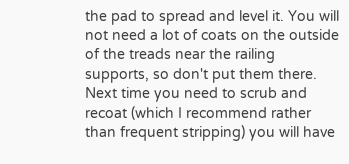the pad to spread and level it. You will not need a lot of coats on the outside of the treads near the railing supports, so don't put them there. Next time you need to scrub and recoat (which I recommend rather than frequent stripping) you will have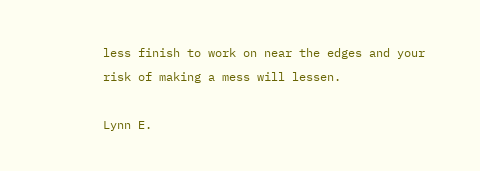less finish to work on near the edges and your risk of making a mess will lessen.

Lynn E.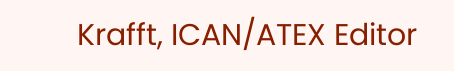Krafft, ICAN/ATEX Editor